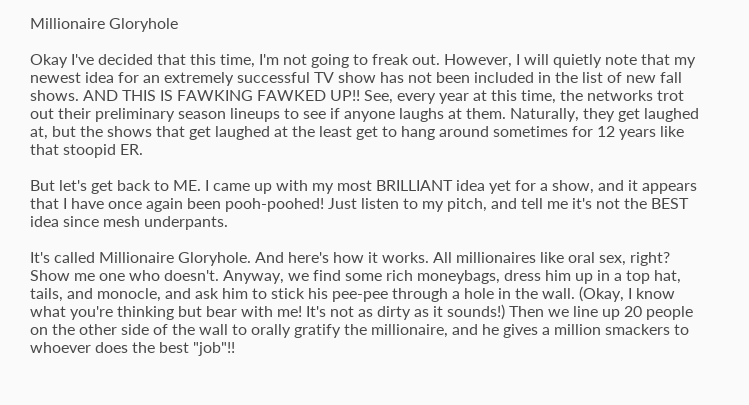Millionaire Gloryhole

Okay I've decided that this time, I'm not going to freak out. However, I will quietly note that my newest idea for an extremely successful TV show has not been included in the list of new fall shows. AND THIS IS FAWKING FAWKED UP!! See, every year at this time, the networks trot out their preliminary season lineups to see if anyone laughs at them. Naturally, they get laughed at, but the shows that get laughed at the least get to hang around sometimes for 12 years like that stoopid ER.

But let's get back to ME. I came up with my most BRILLIANT idea yet for a show, and it appears that I have once again been pooh-poohed! Just listen to my pitch, and tell me it's not the BEST idea since mesh underpants.

It's called Millionaire Gloryhole. And here's how it works. All millionaires like oral sex, right? Show me one who doesn't. Anyway, we find some rich moneybags, dress him up in a top hat, tails, and monocle, and ask him to stick his pee-pee through a hole in the wall. (Okay, I know what you're thinking but bear with me! It's not as dirty as it sounds!) Then we line up 20 people on the other side of the wall to orally gratify the millionaire, and he gives a million smackers to whoever does the best "job"!!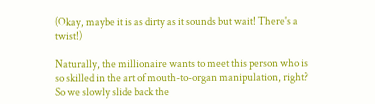(Okay, maybe it is as dirty as it sounds but wait! There's a twist!)

Naturally, the millionaire wants to meet this person who is so skilled in the art of mouth-to-organ manipulation, right? So we slowly slide back the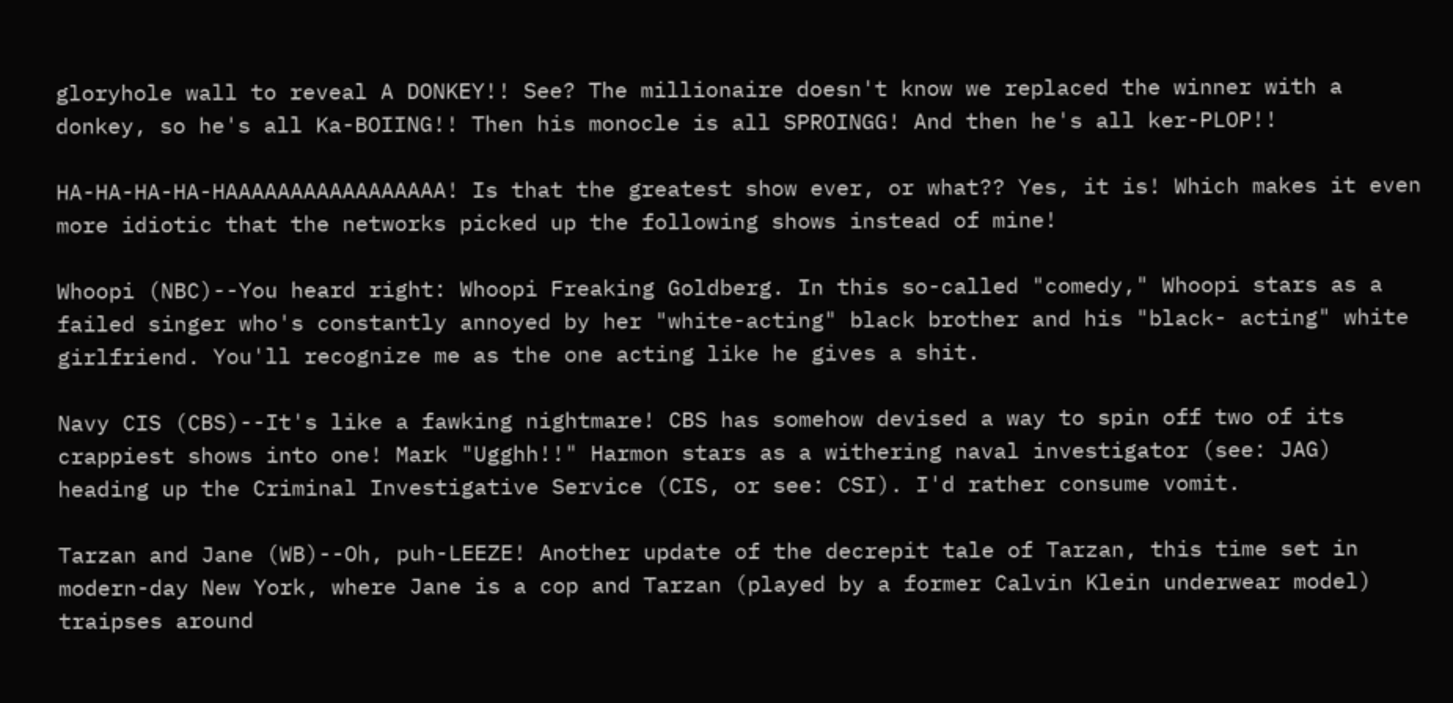gloryhole wall to reveal A DONKEY!! See? The millionaire doesn't know we replaced the winner with a donkey, so he's all Ka-BOIING!! Then his monocle is all SPROINGG! And then he's all ker-PLOP!!

HA-HA-HA-HA-HAAAAAAAAAAAAAAAAA! Is that the greatest show ever, or what?? Yes, it is! Which makes it even more idiotic that the networks picked up the following shows instead of mine!

Whoopi (NBC)--You heard right: Whoopi Freaking Goldberg. In this so-called "comedy," Whoopi stars as a failed singer who's constantly annoyed by her "white-acting" black brother and his "black- acting" white girlfriend. You'll recognize me as the one acting like he gives a shit.

Navy CIS (CBS)--It's like a fawking nightmare! CBS has somehow devised a way to spin off two of its crappiest shows into one! Mark "Ugghh!!" Harmon stars as a withering naval investigator (see: JAG) heading up the Criminal Investigative Service (CIS, or see: CSI). I'd rather consume vomit.

Tarzan and Jane (WB)--Oh, puh-LEEZE! Another update of the decrepit tale of Tarzan, this time set in modern-day New York, where Jane is a cop and Tarzan (played by a former Calvin Klein underwear model) traipses around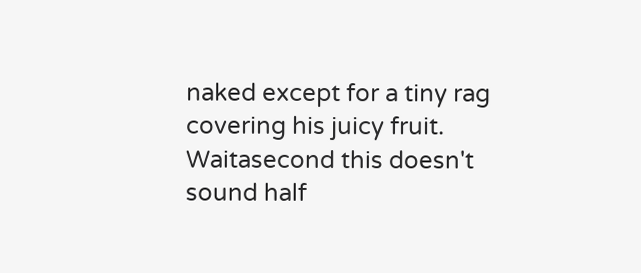naked except for a tiny rag covering his juicy fruit. Waitasecond this doesn't sound half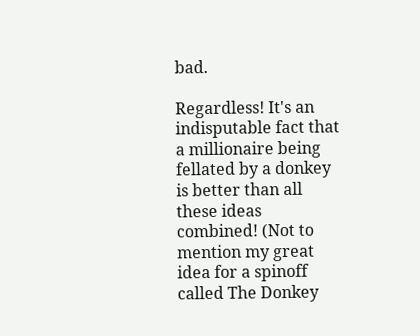bad.

Regardless! It's an indisputable fact that a millionaire being fellated by a donkey is better than all these ideas combined! (Not to mention my great idea for a spinoff called The Donkey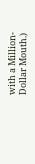with a Million-Dollar Mouth.)